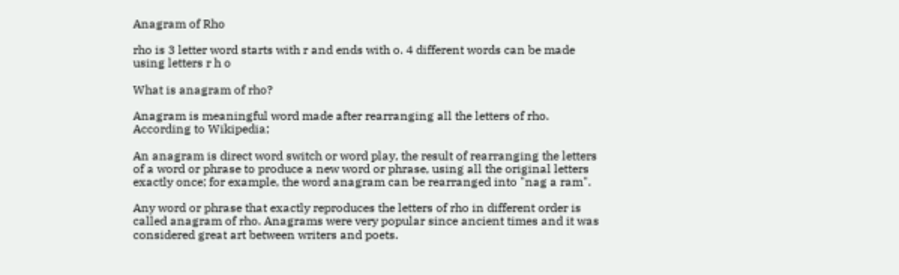Anagram of Rho

rho is 3 letter word starts with r and ends with o. 4 different words can be made using letters r h o

What is anagram of rho?

Anagram is meaningful word made after rearranging all the letters of rho. According to Wikipedia;

An anagram is direct word switch or word play, the result of rearranging the letters of a word or phrase to produce a new word or phrase, using all the original letters exactly once; for example, the word anagram can be rearranged into "nag a ram".

Any word or phrase that exactly reproduces the letters of rho in different order is called anagram of rho. Anagrams were very popular since ancient times and it was considered great art between writers and poets.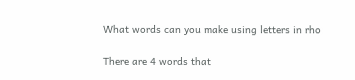What words can you make using letters in rho

There are 4 words that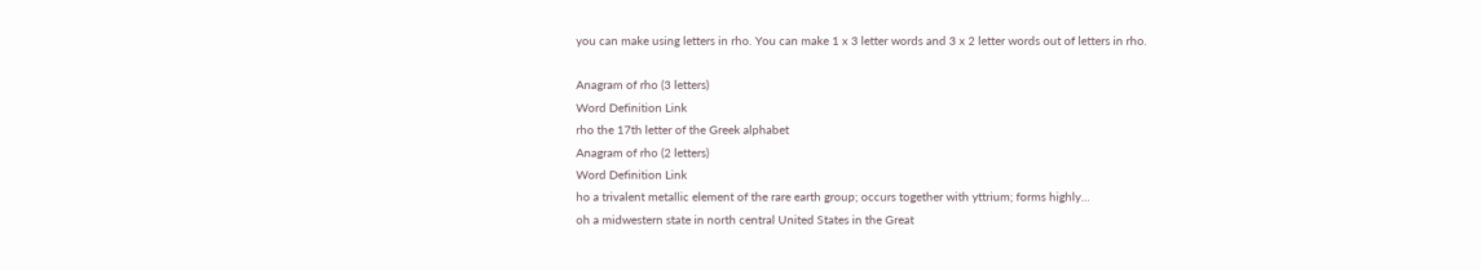you can make using letters in rho. You can make 1 x 3 letter words and 3 x 2 letter words out of letters in rho.

Anagram of rho (3 letters)
Word Definition Link
rho the 17th letter of the Greek alphabet
Anagram of rho (2 letters)
Word Definition Link
ho a trivalent metallic element of the rare earth group; occurs together with yttrium; forms highly...
oh a midwestern state in north central United States in the Great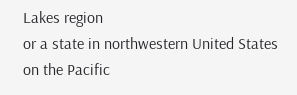Lakes region
or a state in northwestern United States on the Pacific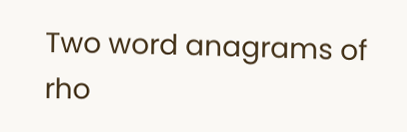Two word anagrams of rho